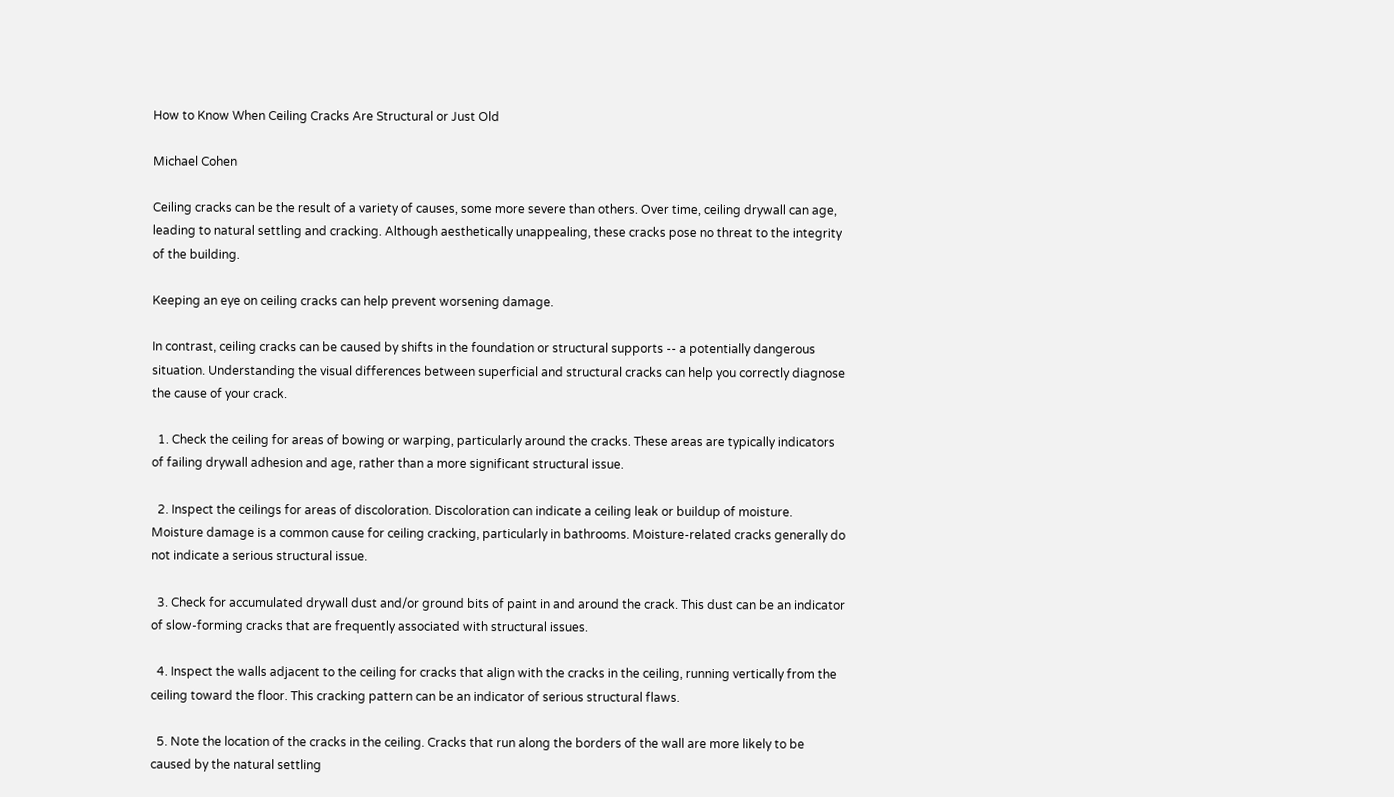How to Know When Ceiling Cracks Are Structural or Just Old

Michael Cohen

Ceiling cracks can be the result of a variety of causes, some more severe than others. Over time, ceiling drywall can age, leading to natural settling and cracking. Although aesthetically unappealing, these cracks pose no threat to the integrity of the building.

Keeping an eye on ceiling cracks can help prevent worsening damage.

In contrast, ceiling cracks can be caused by shifts in the foundation or structural supports -- a potentially dangerous situation. Understanding the visual differences between superficial and structural cracks can help you correctly diagnose the cause of your crack.

  1. Check the ceiling for areas of bowing or warping, particularly around the cracks. These areas are typically indicators of failing drywall adhesion and age, rather than a more significant structural issue.

  2. Inspect the ceilings for areas of discoloration. Discoloration can indicate a ceiling leak or buildup of moisture. Moisture damage is a common cause for ceiling cracking, particularly in bathrooms. Moisture-related cracks generally do not indicate a serious structural issue.

  3. Check for accumulated drywall dust and/or ground bits of paint in and around the crack. This dust can be an indicator of slow-forming cracks that are frequently associated with structural issues.

  4. Inspect the walls adjacent to the ceiling for cracks that align with the cracks in the ceiling, running vertically from the ceiling toward the floor. This cracking pattern can be an indicator of serious structural flaws.

  5. Note the location of the cracks in the ceiling. Cracks that run along the borders of the wall are more likely to be caused by the natural settling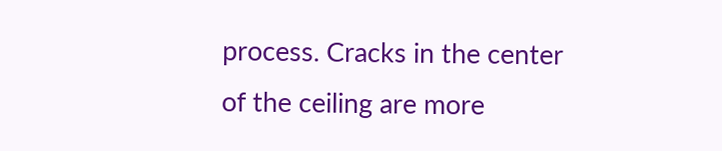process. Cracks in the center of the ceiling are more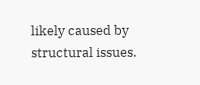likely caused by structural issues.